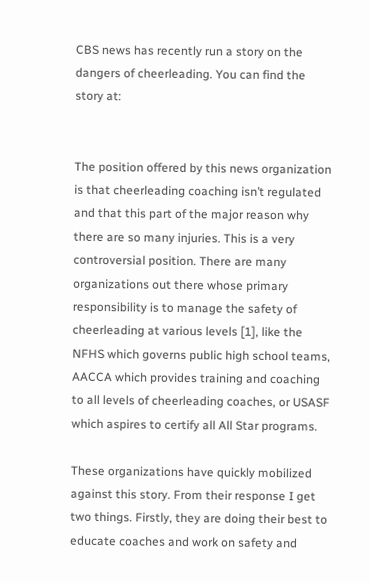CBS news has recently run a story on the dangers of cheerleading. You can find the story at:


The position offered by this news organization is that cheerleading coaching isn’t regulated and that this part of the major reason why there are so many injuries. This is a very controversial position. There are many organizations out there whose primary responsibility is to manage the safety of cheerleading at various levels [1], like the NFHS which governs public high school teams, AACCA which provides training and coaching to all levels of cheerleading coaches, or USASF which aspires to certify all All Star programs.

These organizations have quickly mobilized against this story. From their response I get two things. Firstly, they are doing their best to educate coaches and work on safety and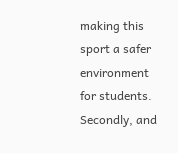making this sport a safer environment for students. Secondly, and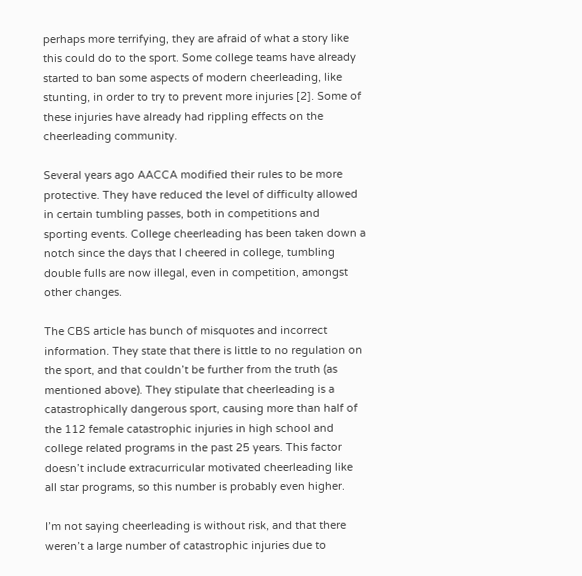perhaps more terrifying, they are afraid of what a story like this could do to the sport. Some college teams have already started to ban some aspects of modern cheerleading, like stunting, in order to try to prevent more injuries [2]. Some of these injuries have already had rippling effects on the cheerleading community.

Several years ago AACCA modified their rules to be more protective. They have reduced the level of difficulty allowed in certain tumbling passes, both in competitions and sporting events. College cheerleading has been taken down a notch since the days that I cheered in college, tumbling double fulls are now illegal, even in competition, amongst other changes.

The CBS article has bunch of misquotes and incorrect information. They state that there is little to no regulation on the sport, and that couldn’t be further from the truth (as mentioned above). They stipulate that cheerleading is a catastrophically dangerous sport, causing more than half of the 112 female catastrophic injuries in high school and college related programs in the past 25 years. This factor doesn’t include extracurricular motivated cheerleading like all star programs, so this number is probably even higher.

I’m not saying cheerleading is without risk, and that there weren’t a large number of catastrophic injuries due to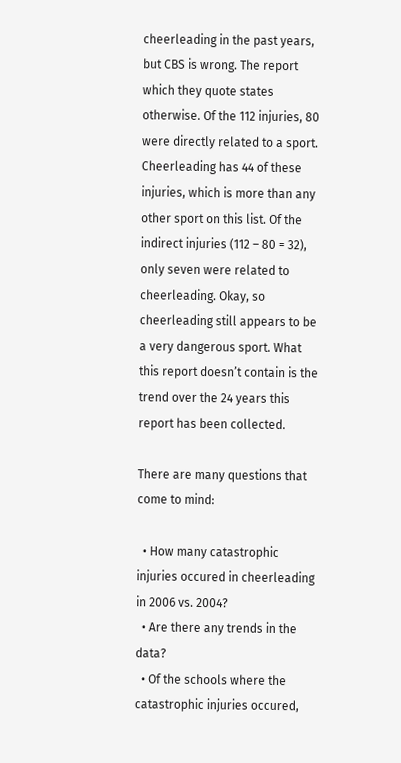cheerleading in the past years, but CBS is wrong. The report which they quote states otherwise. Of the 112 injuries, 80 were directly related to a sport. Cheerleading has 44 of these injuries, which is more than any other sport on this list. Of the indirect injuries (112 – 80 = 32), only seven were related to cheerleading. Okay, so cheerleading still appears to be a very dangerous sport. What this report doesn’t contain is the trend over the 24 years this report has been collected.

There are many questions that come to mind:

  • How many catastrophic injuries occured in cheerleading in 2006 vs. 2004?
  • Are there any trends in the data?
  • Of the schools where the catastrophic injuries occured,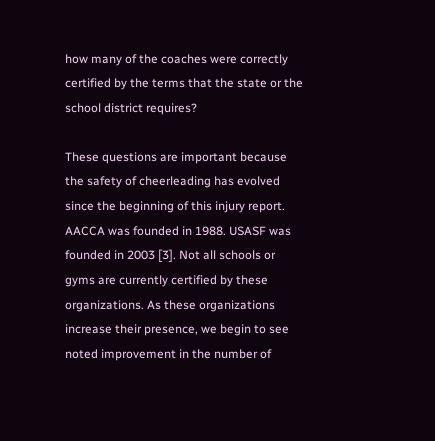how many of the coaches were correctly certified by the terms that the state or the school district requires?

These questions are important because the safety of cheerleading has evolved since the beginning of this injury report. AACCA was founded in 1988. USASF was founded in 2003 [3]. Not all schools or gyms are currently certified by these organizations. As these organizations increase their presence, we begin to see noted improvement in the number of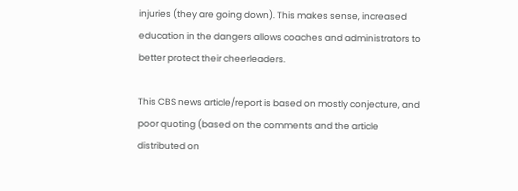injuries (they are going down). This makes sense, increased education in the dangers allows coaches and administrators to better protect their cheerleaders.

This CBS news article/report is based on mostly conjecture, and poor quoting (based on the comments and the article distributed on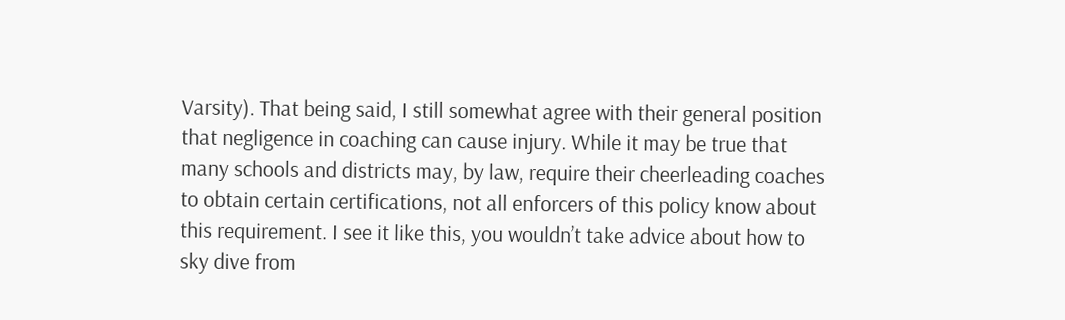Varsity). That being said, I still somewhat agree with their general position that negligence in coaching can cause injury. While it may be true that many schools and districts may, by law, require their cheerleading coaches to obtain certain certifications, not all enforcers of this policy know about this requirement. I see it like this, you wouldn’t take advice about how to sky dive from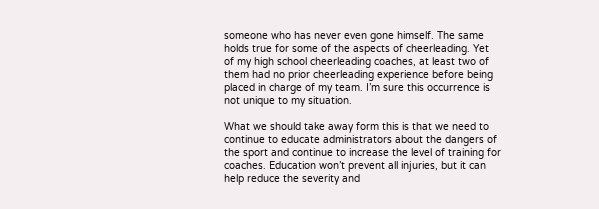someone who has never even gone himself. The same holds true for some of the aspects of cheerleading. Yet of my high school cheerleading coaches, at least two of them had no prior cheerleading experience before being placed in charge of my team. I’m sure this occurrence is not unique to my situation.

What we should take away form this is that we need to continue to educate administrators about the dangers of the sport and continue to increase the level of training for coaches. Education won’t prevent all injuries, but it can help reduce the severity and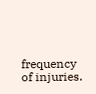frequency of injuries.